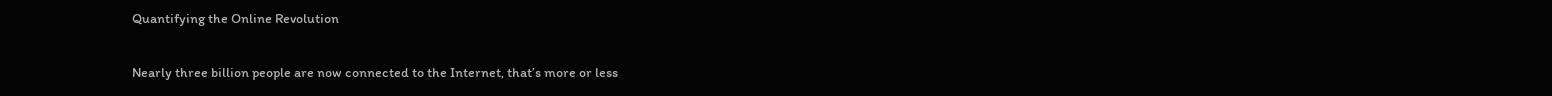Quantifying the Online Revolution


Nearly three billion people are now connected to the Internet, that’s more or less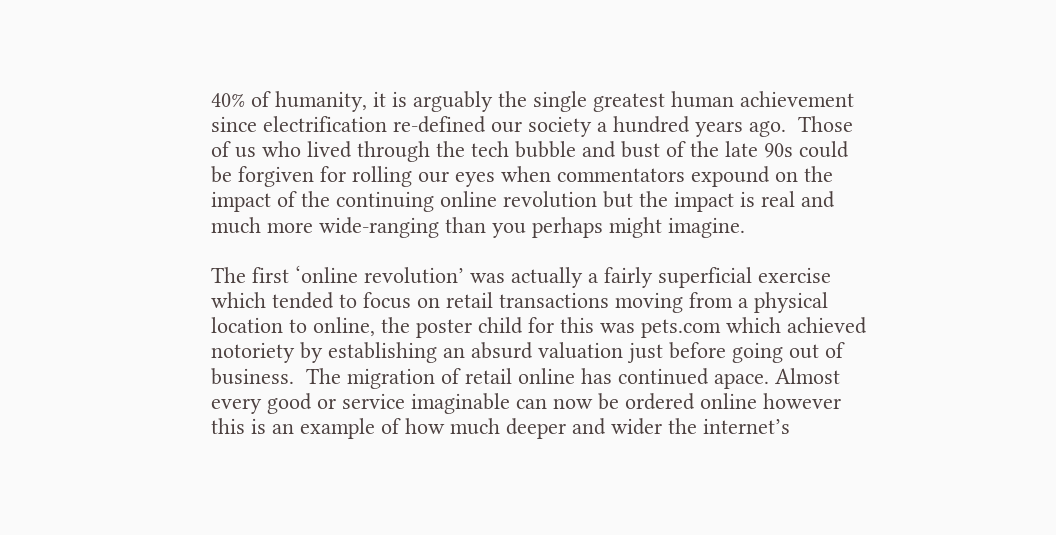40% of humanity, it is arguably the single greatest human achievement since electrification re-defined our society a hundred years ago.  Those of us who lived through the tech bubble and bust of the late 90s could be forgiven for rolling our eyes when commentators expound on the impact of the continuing online revolution but the impact is real and much more wide-ranging than you perhaps might imagine.

The first ‘online revolution’ was actually a fairly superficial exercise which tended to focus on retail transactions moving from a physical location to online, the poster child for this was pets.com which achieved notoriety by establishing an absurd valuation just before going out of business.  The migration of retail online has continued apace. Almost every good or service imaginable can now be ordered online however this is an example of how much deeper and wider the internet’s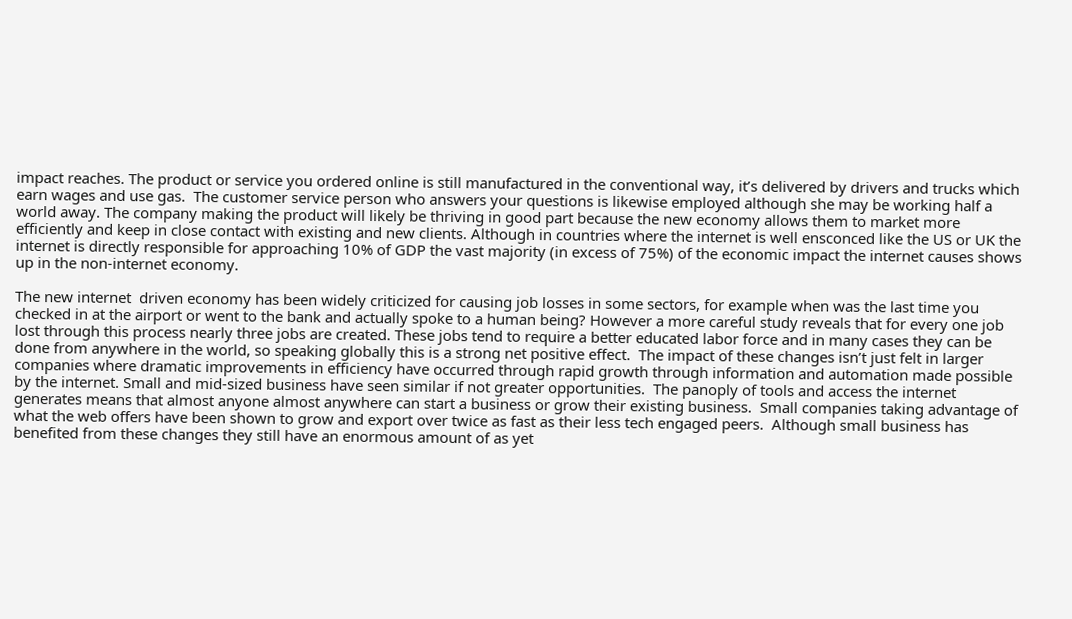impact reaches. The product or service you ordered online is still manufactured in the conventional way, it’s delivered by drivers and trucks which earn wages and use gas.  The customer service person who answers your questions is likewise employed although she may be working half a world away. The company making the product will likely be thriving in good part because the new economy allows them to market more efficiently and keep in close contact with existing and new clients. Although in countries where the internet is well ensconced like the US or UK the internet is directly responsible for approaching 10% of GDP the vast majority (in excess of 75%) of the economic impact the internet causes shows up in the non-internet economy.

The new internet  driven economy has been widely criticized for causing job losses in some sectors, for example when was the last time you checked in at the airport or went to the bank and actually spoke to a human being? However a more careful study reveals that for every one job lost through this process nearly three jobs are created. These jobs tend to require a better educated labor force and in many cases they can be done from anywhere in the world, so speaking globally this is a strong net positive effect.  The impact of these changes isn’t just felt in larger companies where dramatic improvements in efficiency have occurred through rapid growth through information and automation made possible by the internet. Small and mid-sized business have seen similar if not greater opportunities.  The panoply of tools and access the internet generates means that almost anyone almost anywhere can start a business or grow their existing business.  Small companies taking advantage of what the web offers have been shown to grow and export over twice as fast as their less tech engaged peers.  Although small business has benefited from these changes they still have an enormous amount of as yet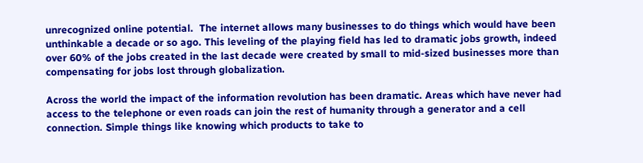unrecognized online potential.  The internet allows many businesses to do things which would have been unthinkable a decade or so ago. This leveling of the playing field has led to dramatic jobs growth, indeed over 60% of the jobs created in the last decade were created by small to mid-sized businesses more than compensating for jobs lost through globalization.

Across the world the impact of the information revolution has been dramatic. Areas which have never had access to the telephone or even roads can join the rest of humanity through a generator and a cell connection. Simple things like knowing which products to take to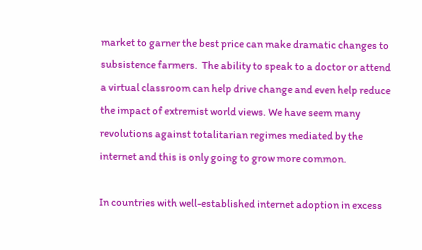market to garner the best price can make dramatic changes to subsistence farmers.  The ability to speak to a doctor or attend a virtual classroom can help drive change and even help reduce the impact of extremist world views. We have seem many revolutions against totalitarian regimes mediated by the internet and this is only going to grow more common.

In countries with well-established internet adoption in excess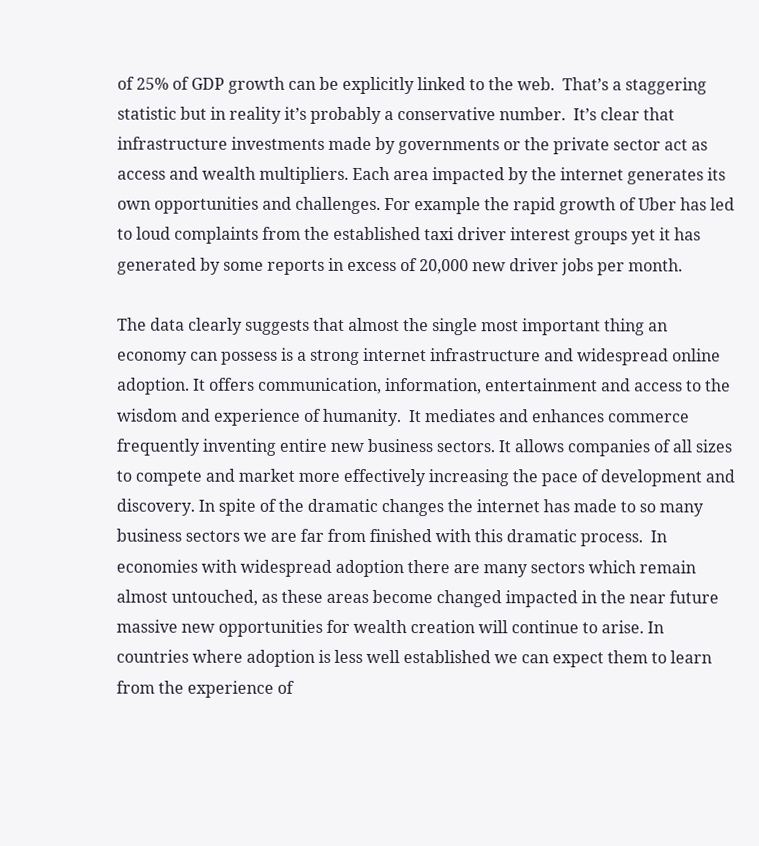of 25% of GDP growth can be explicitly linked to the web.  That’s a staggering statistic but in reality it’s probably a conservative number.  It’s clear that infrastructure investments made by governments or the private sector act as access and wealth multipliers. Each area impacted by the internet generates its own opportunities and challenges. For example the rapid growth of Uber has led to loud complaints from the established taxi driver interest groups yet it has generated by some reports in excess of 20,000 new driver jobs per month.

The data clearly suggests that almost the single most important thing an economy can possess is a strong internet infrastructure and widespread online adoption. It offers communication, information, entertainment and access to the wisdom and experience of humanity.  It mediates and enhances commerce frequently inventing entire new business sectors. It allows companies of all sizes to compete and market more effectively increasing the pace of development and discovery. In spite of the dramatic changes the internet has made to so many business sectors we are far from finished with this dramatic process.  In economies with widespread adoption there are many sectors which remain almost untouched, as these areas become changed impacted in the near future massive new opportunities for wealth creation will continue to arise. In countries where adoption is less well established we can expect them to learn from the experience of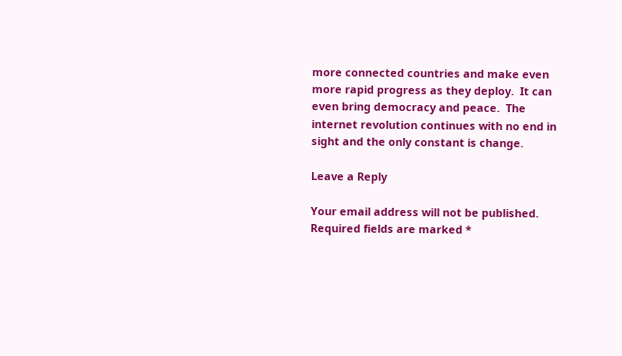more connected countries and make even more rapid progress as they deploy.  It can even bring democracy and peace.  The internet revolution continues with no end in sight and the only constant is change.

Leave a Reply

Your email address will not be published. Required fields are marked *